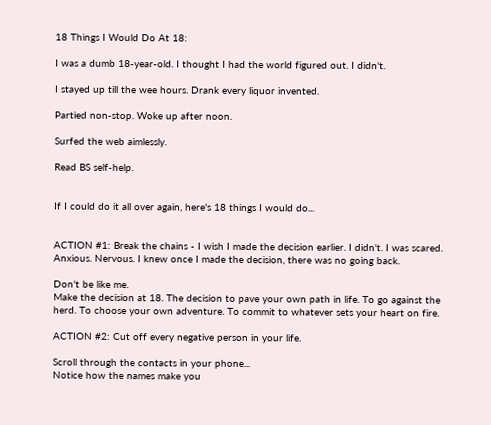18 Things I Would Do At 18:

I was a dumb 18-year-old. I thought I had the world figured out. I didn't.

I stayed up till the wee hours. Drank every liquor invented.

Partied non-stop. Woke up after noon.

Surfed the web aimlessly.

Read BS self-help.


If I could do it all over again, here's 18 things I would do...


ACTION #1: Break the chains - I wish I made the decision earlier. I didn't. I was scared. Anxious. Nervous. I knew once I made the decision, there was no going back.

Don't be like me.
Make the decision at 18. The decision to pave your own path in life. To go against the herd. To choose your own adventure. To commit to whatever sets your heart on fire.

ACTION #2: Cut off every negative person in your life.

Scroll through the contacts in your phone...
Notice how the names make you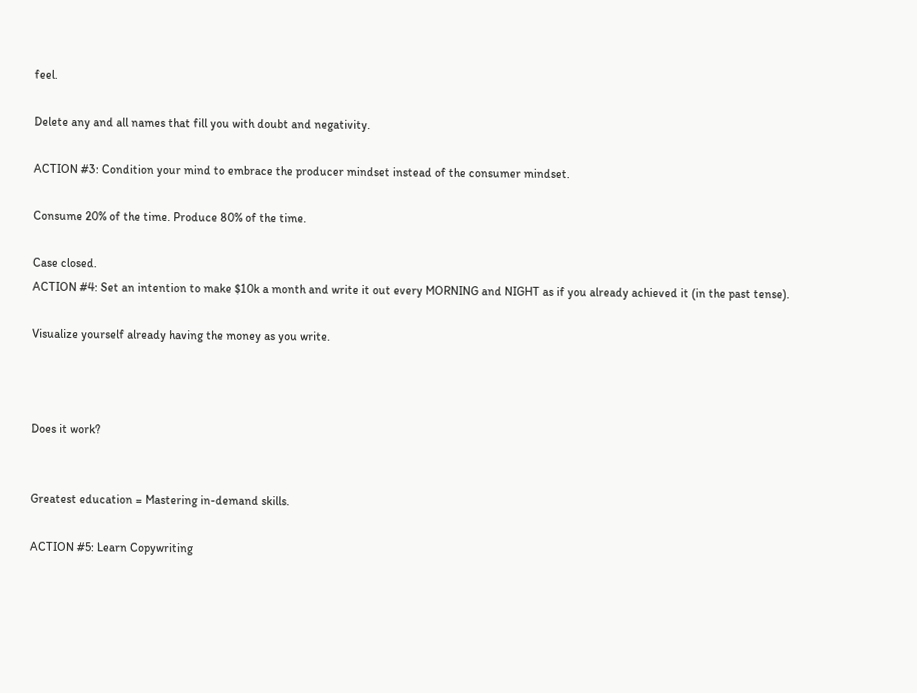feel.

Delete any and all names that fill you with doubt and negativity.

ACTION #3: Condition your mind to embrace the producer mindset instead of the consumer mindset.

Consume 20% of the time. Produce 80% of the time.

Case closed.
ACTION #4: Set an intention to make $10k a month and write it out every MORNING and NIGHT as if you already achieved it (in the past tense).

Visualize yourself already having the money as you write.



Does it work?


Greatest education = Mastering in-demand skills.

ACTION #5: Learn Copywriting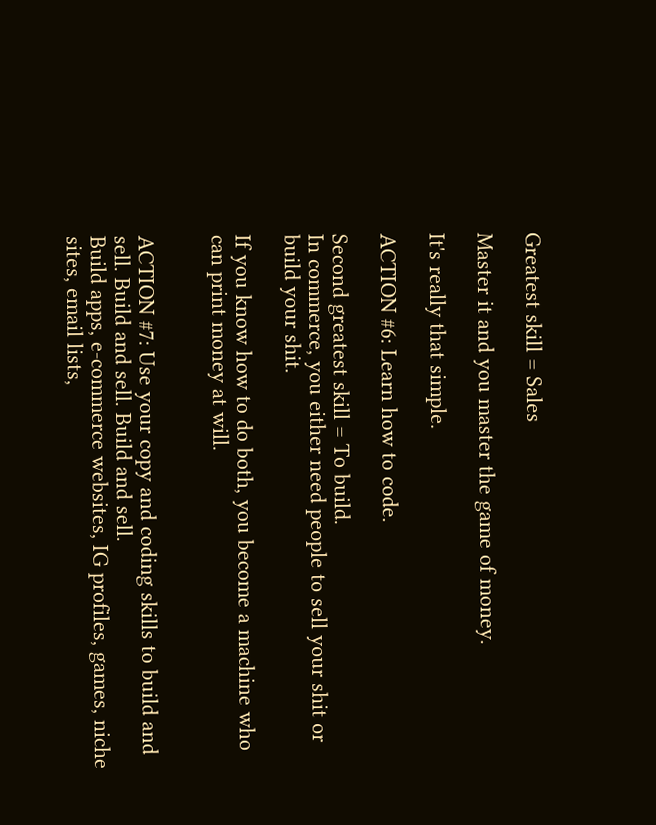Greatest skill = Sales

Master it and you master the game of money.

It's really that simple.

ACTION #6: Learn how to code.

Second greatest skill = To build.
In commerce, you either need people to sell your shit or build your shit.

If you know how to do both, you become a machine who can print money at will.


ACTION #7: Use your copy and coding skills to build and sell. Build and sell. Build and sell.
Build apps, e-commerce websites, IG profiles, games, niche sites, email lists,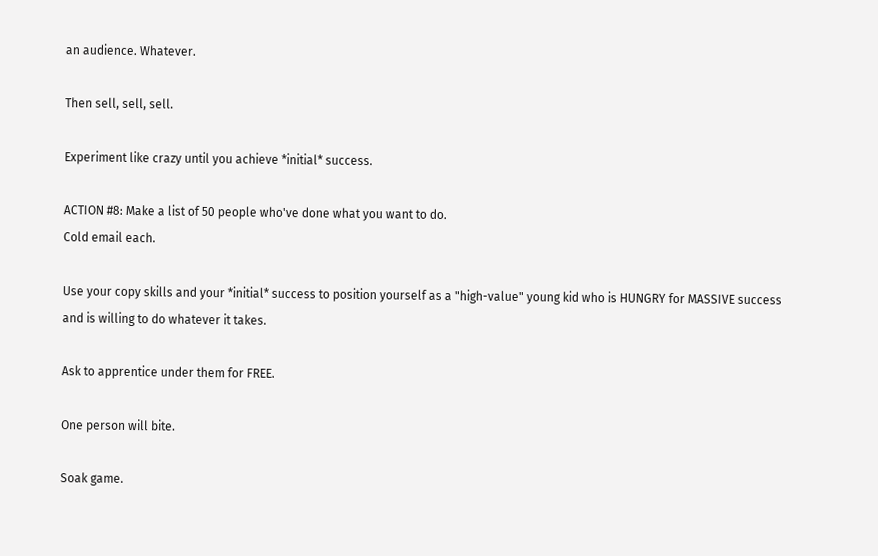an audience. Whatever.

Then sell, sell, sell.

Experiment like crazy until you achieve *initial* success.

ACTION #8: Make a list of 50 people who've done what you want to do.
Cold email each.

Use your copy skills and your *initial* success to position yourself as a "high-value" young kid who is HUNGRY for MASSIVE success and is willing to do whatever it takes.

Ask to apprentice under them for FREE.

One person will bite.

Soak game.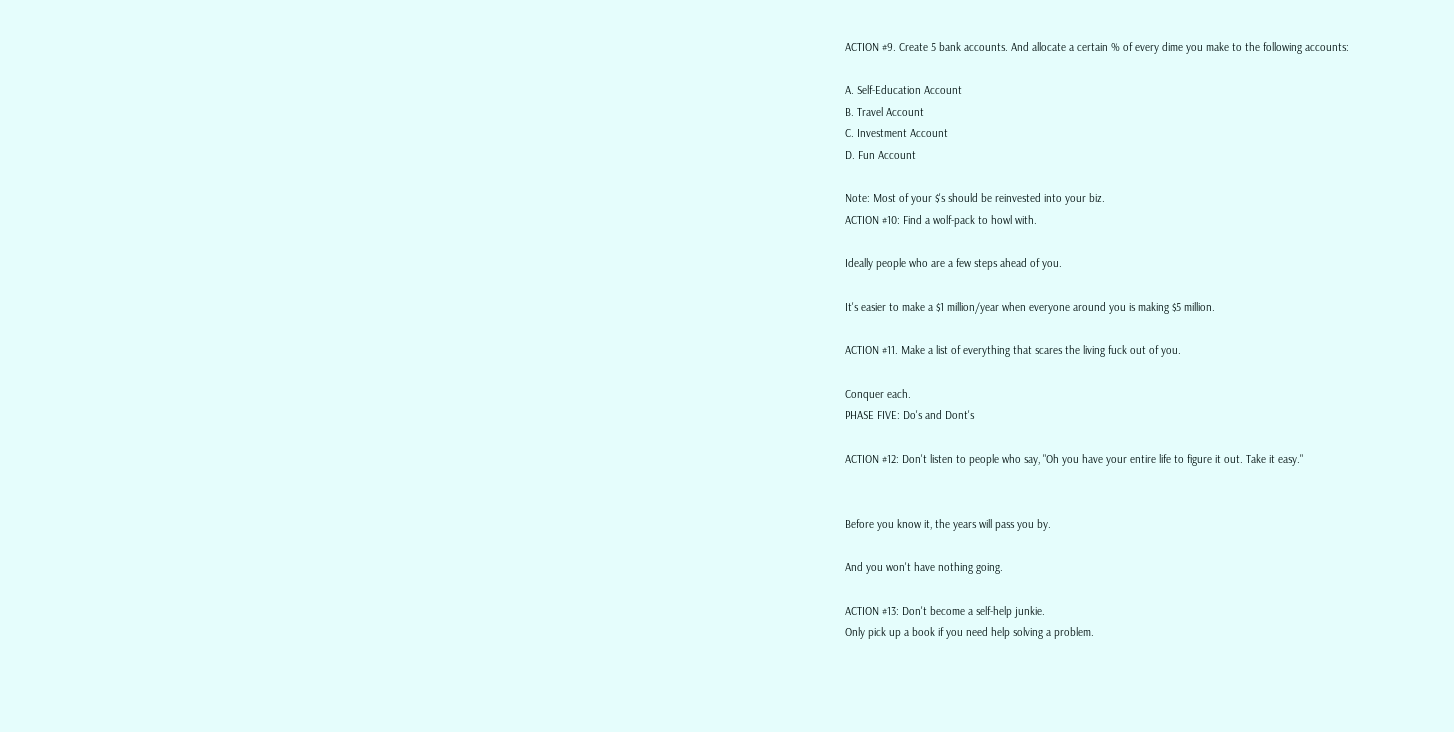ACTION #9. Create 5 bank accounts. And allocate a certain % of every dime you make to the following accounts:

A. Self-Education Account
B. Travel Account
C. Investment Account
D. Fun Account

Note: Most of your $'s should be reinvested into your biz.
ACTION #10: Find a wolf-pack to howl with.

Ideally people who are a few steps ahead of you.

It's easier to make a $1 million/year when everyone around you is making $5 million.

ACTION #11. Make a list of everything that scares the living fuck out of you.

Conquer each.
PHASE FIVE: Do's and Dont's

ACTION #12: Don't listen to people who say, "Oh you have your entire life to figure it out. Take it easy."


Before you know it, the years will pass you by.

And you won't have nothing going.

ACTION #13: Don't become a self-help junkie.
Only pick up a book if you need help solving a problem.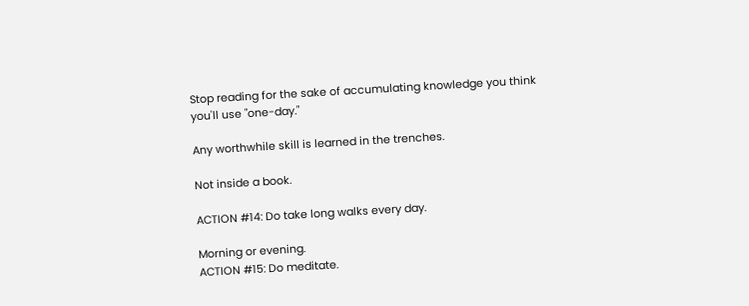Stop reading for the sake of accumulating knowledge you think you'll use "one-day."

Any worthwhile skill is learned in the trenches.

Not inside a book.

ACTION #14: Do take long walks every day.

Morning or evening.
ACTION #15: Do meditate.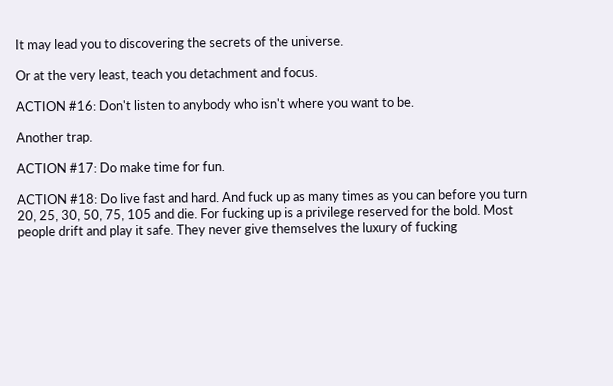It may lead you to discovering the secrets of the universe.

Or at the very least, teach you detachment and focus.

ACTION #16: Don't listen to anybody who isn't where you want to be.

Another trap.

ACTION #17: Do make time for fun.

ACTION #18: Do live fast and hard. And fuck up as many times as you can before you turn 20, 25, 30, 50, 75, 105 and die. For fucking up is a privilege reserved for the bold. Most people drift and play it safe. They never give themselves the luxury of fucking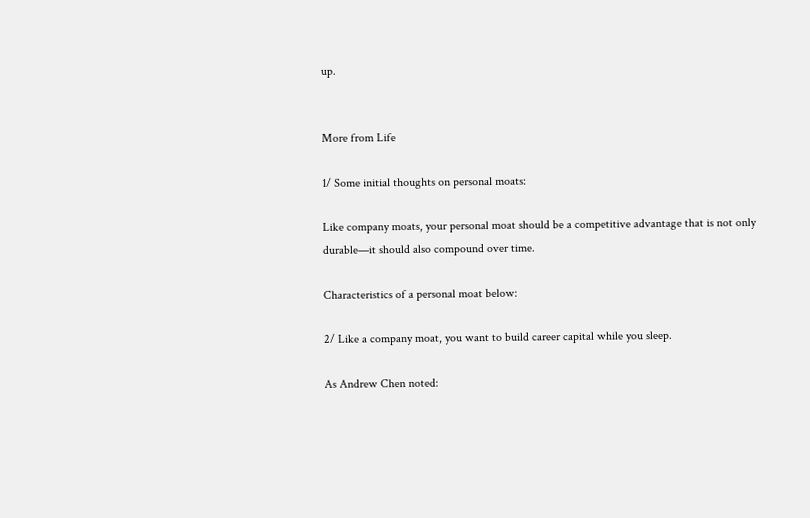up.


More from Life

1/ Some initial thoughts on personal moats:

Like company moats, your personal moat should be a competitive advantage that is not only durable—it should also compound over time.

Characteristics of a personal moat below:

2/ Like a company moat, you want to build career capital while you sleep.

As Andrew Chen noted: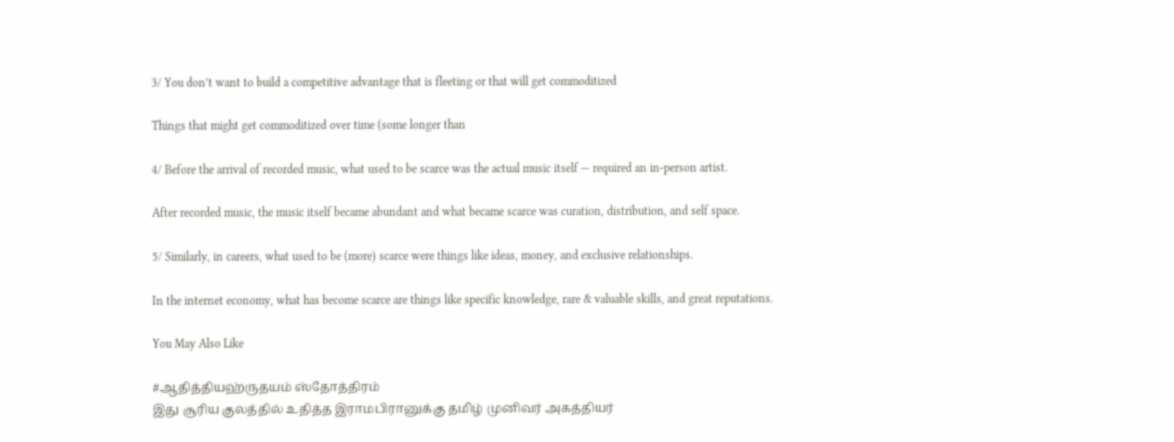3/ You don’t want to build a competitive advantage that is fleeting or that will get commoditized

Things that might get commoditized over time (some longer than

4/ Before the arrival of recorded music, what used to be scarce was the actual music itself — required an in-person artist.

After recorded music, the music itself became abundant and what became scarce was curation, distribution, and self space.

5/ Similarly, in careers, what used to be (more) scarce were things like ideas, money, and exclusive relationships.

In the internet economy, what has become scarce are things like specific knowledge, rare & valuable skills, and great reputations.

You May Also Like

#ஆதித்தியஹ்ருதயம் ஸ்தோத்திரம்
இது சூரிய குலத்தில் உதித்த இராமபிரானுக்கு தமிழ் முனிவர் அகத்தியர்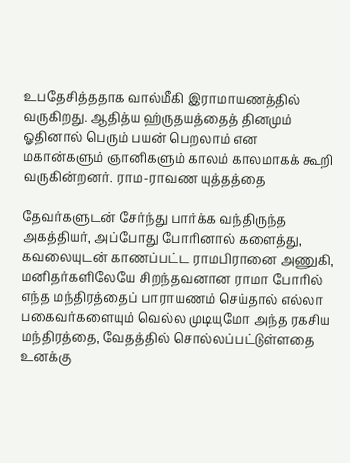உபதேசித்ததாக வால்மீகி இராமாயணத்தில் வருகிறது. ஆதித்ய ஹ்ருதயத்தைத் தினமும் ஓதினால் பெரும் பயன் பெறலாம் என மகான்களும் ஞானிகளும் காலம் காலமாகக் கூறி வருகின்றனர். ராம-ராவண யுத்தத்தை

தேவர்களுடன் சேர்ந்து பார்க்க வந்திருந்த அகத்தியர், அப்போது போரினால் களைத்து, கவலையுடன் காணப்பட்ட ராமபிரானை அணுகி, மனிதர்களிலேயே சிறந்தவனான ராமா போரில் எந்த மந்திரத்தைப் பாராயணம் செய்தால் எல்லா பகைவர்களையும் வெல்ல முடியுமோ அந்த ரகசிய மந்திரத்தை, வேதத்தில் சொல்லப்பட்டுள்ளதை உனக்கு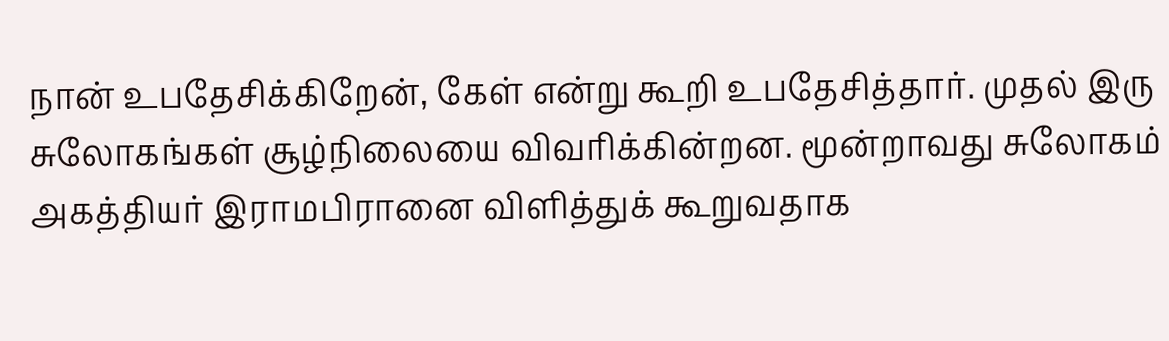நான் உபதேசிக்கிறேன், கேள் என்று கூறி உபதேசித்தார். முதல் இரு சுலோகங்கள் சூழ்நிலையை விவரிக்கின்றன. மூன்றாவது சுலோகம் அகத்தியர் இராமபிரானை விளித்துக் கூறுவதாக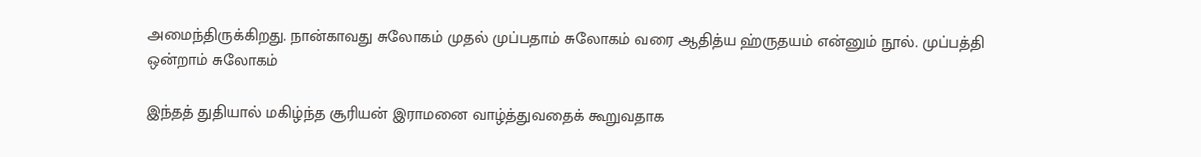அமைந்திருக்கிறது. நான்காவது சுலோகம் முதல் முப்பதாம் சுலோகம் வரை ஆதித்ய ஹ்ருதயம் என்னும் நூல். முப்பத்தி ஒன்றாம் சுலோகம்

இந்தத் துதியால் மகிழ்ந்த சூரியன் இராமனை வாழ்த்துவதைக் கூறுவதாக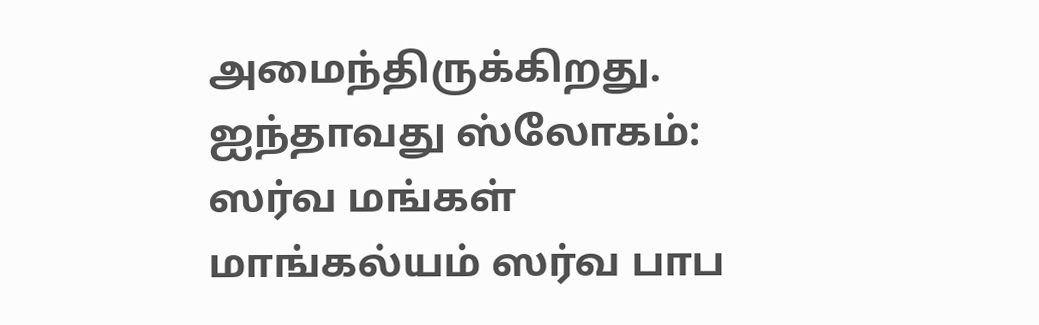அமைந்திருக்கிறது.
ஐந்தாவது ஸ்லோகம்:
ஸர்வ மங்கள் மாங்கல்யம் ஸர்வ பாப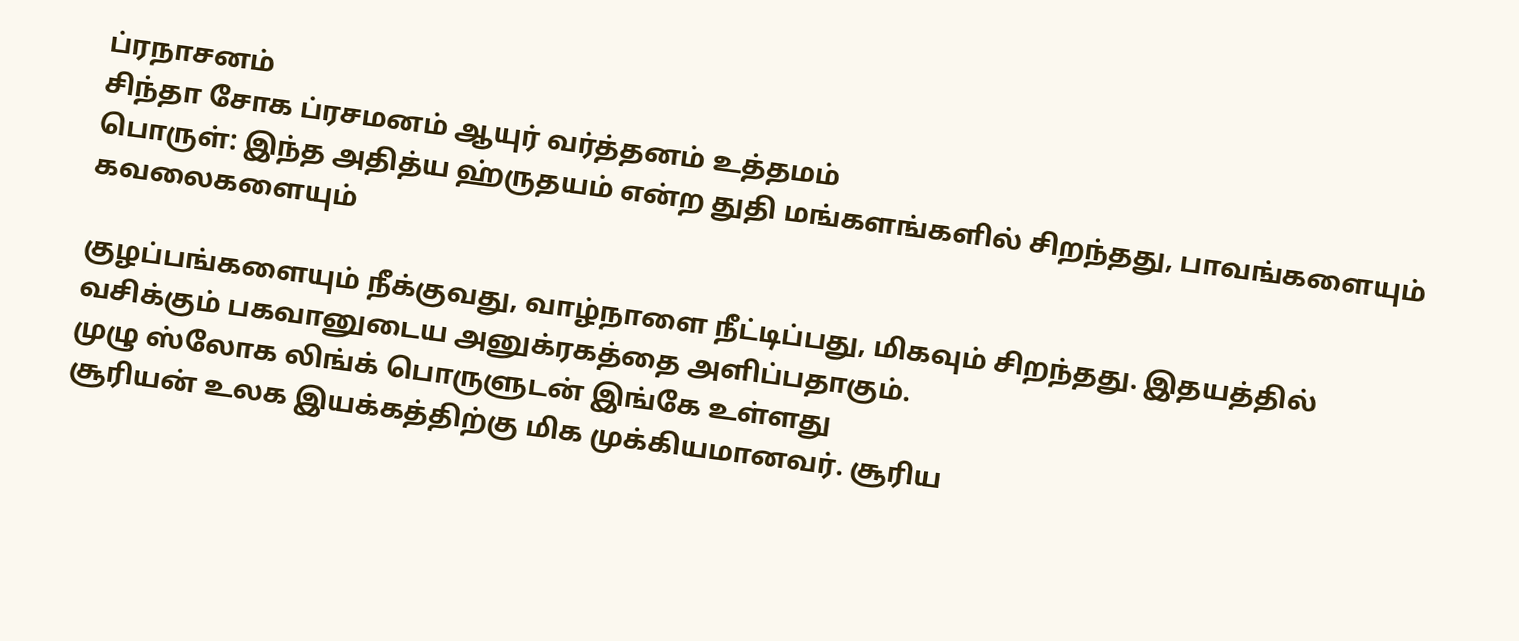ப்ரநாசனம்
சிந்தா சோக ப்ரசமனம் ஆயுர் வர்த்தனம் உத்தமம்
பொருள்: இந்த அதித்ய ஹ்ருதயம் என்ற துதி மங்களங்களில் சிறந்தது, பாவங்களையும் கவலைகளையும்

குழப்பங்களையும் நீக்குவது, வாழ்நாளை நீட்டிப்பது, மிகவும் சிறந்தது. இதயத்தில் வசிக்கும் பகவானுடைய அனுக்ரகத்தை அளிப்பதாகும்.
முழு ஸ்லோக லிங்க் பொருளுடன் இங்கே உள்ளது
சூரியன் உலக இயக்கத்திற்கு மிக முக்கியமானவர். சூரிய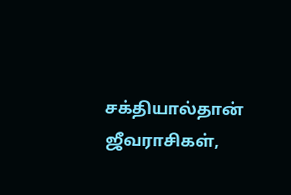சக்தியால்தான் ஜீவராசிகள்,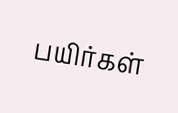பயிர்கள்